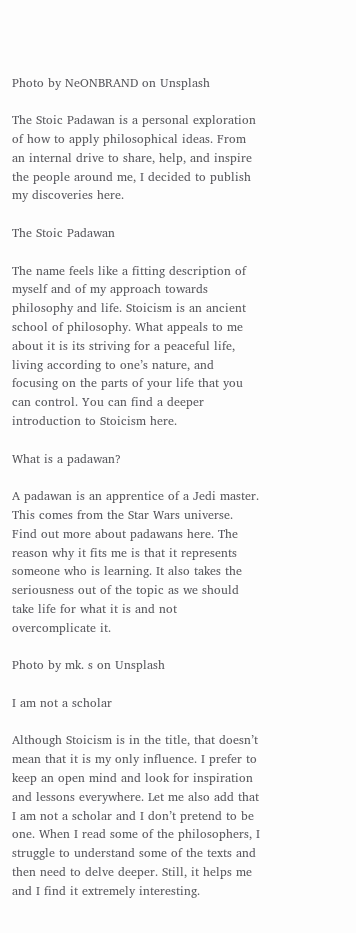Photo by NeONBRAND on Unsplash

The Stoic Padawan is a personal exploration of how to apply philosophical ideas. From an internal drive to share, help, and inspire the people around me, I decided to publish my discoveries here.

The Stoic Padawan

The name feels like a fitting description of myself and of my approach towards philosophy and life. Stoicism is an ancient school of philosophy. What appeals to me about it is its striving for a peaceful life, living according to one’s nature, and focusing on the parts of your life that you can control. You can find a deeper introduction to Stoicism here.

What is a padawan?

A padawan is an apprentice of a Jedi master. This comes from the Star Wars universe. Find out more about padawans here. The reason why it fits me is that it represents someone who is learning. It also takes the seriousness out of the topic as we should take life for what it is and not overcomplicate it.

Photo by mk. s on Unsplash

I am not a scholar

Although Stoicism is in the title, that doesn’t mean that it is my only influence. I prefer to keep an open mind and look for inspiration and lessons everywhere. Let me also add that I am not a scholar and I don’t pretend to be one. When I read some of the philosophers, I struggle to understand some of the texts and then need to delve deeper. Still, it helps me and I find it extremely interesting.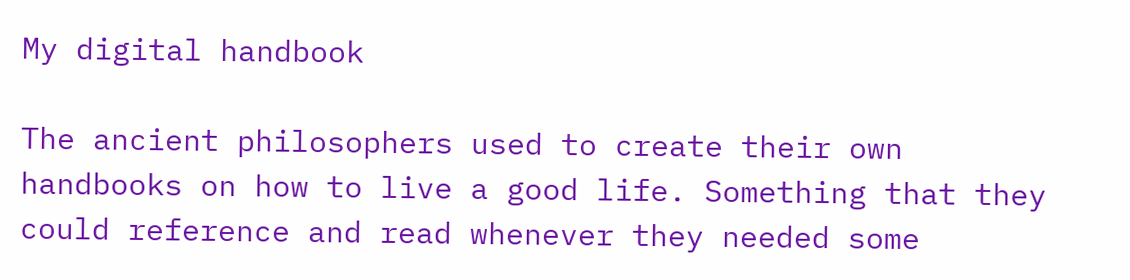My digital handbook

The ancient philosophers used to create their own handbooks on how to live a good life. Something that they could reference and read whenever they needed some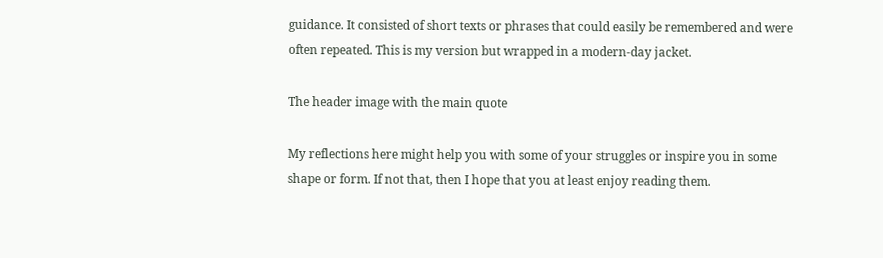guidance. It consisted of short texts or phrases that could easily be remembered and were often repeated. This is my version but wrapped in a modern-day jacket.

The header image with the main quote

My reflections here might help you with some of your struggles or inspire you in some shape or form. If not that, then I hope that you at least enjoy reading them.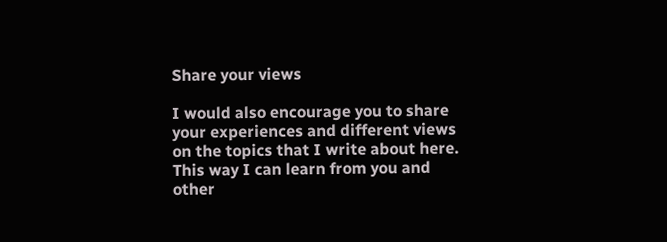Share your views

I would also encourage you to share your experiences and different views on the topics that I write about here. This way I can learn from you and other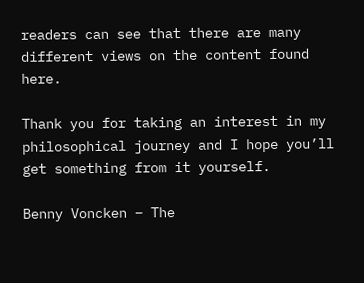readers can see that there are many different views on the content found here.

Thank you for taking an interest in my philosophical journey and I hope you’ll get something from it yourself.

Benny Voncken – The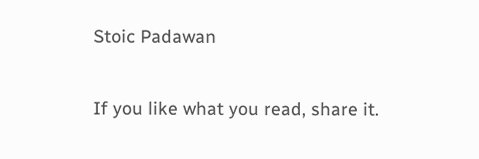Stoic Padawan

If you like what you read, share it.